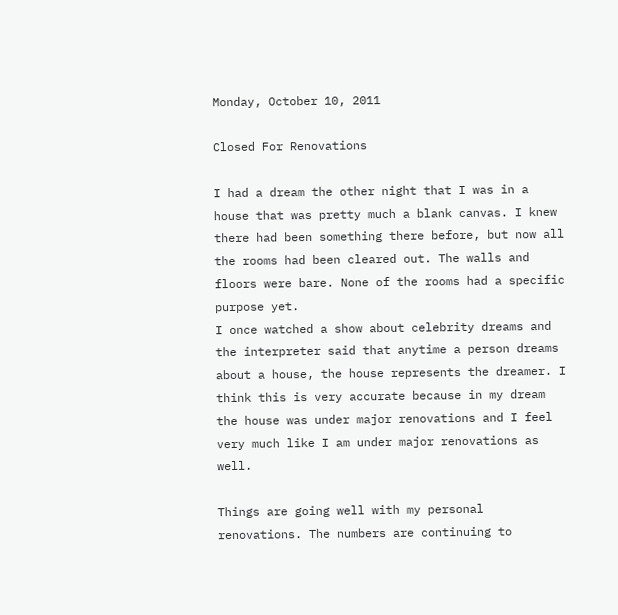Monday, October 10, 2011

Closed For Renovations

I had a dream the other night that I was in a house that was pretty much a blank canvas. I knew there had been something there before, but now all the rooms had been cleared out. The walls and floors were bare. None of the rooms had a specific purpose yet.
I once watched a show about celebrity dreams and the interpreter said that anytime a person dreams about a house, the house represents the dreamer. I think this is very accurate because in my dream the house was under major renovations and I feel very much like I am under major renovations as well.

Things are going well with my personal renovations. The numbers are continuing to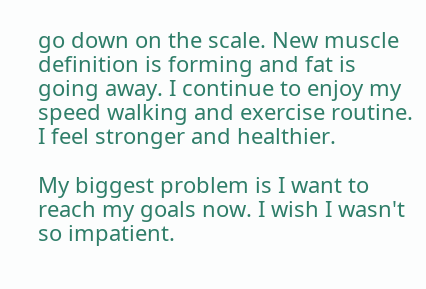go down on the scale. New muscle definition is forming and fat is going away. I continue to enjoy my speed walking and exercise routine. I feel stronger and healthier.

My biggest problem is I want to reach my goals now. I wish I wasn't so impatient.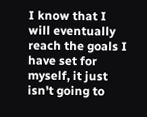I know that I will eventually reach the goals I have set for myself, it just isn't going to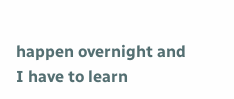happen overnight and I have to learn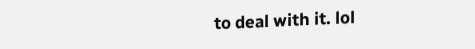to deal with it. lol